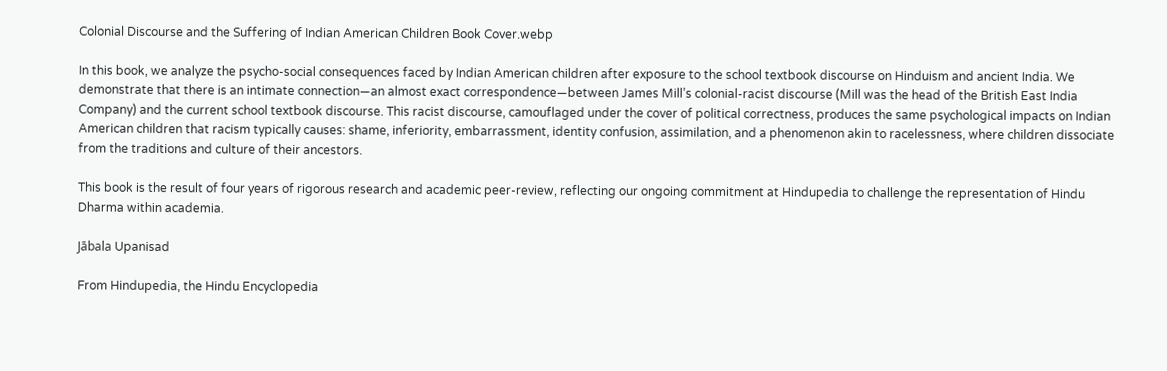Colonial Discourse and the Suffering of Indian American Children Book Cover.webp

In this book, we analyze the psycho-social consequences faced by Indian American children after exposure to the school textbook discourse on Hinduism and ancient India. We demonstrate that there is an intimate connection—an almost exact correspondence—between James Mill’s colonial-racist discourse (Mill was the head of the British East India Company) and the current school textbook discourse. This racist discourse, camouflaged under the cover of political correctness, produces the same psychological impacts on Indian American children that racism typically causes: shame, inferiority, embarrassment, identity confusion, assimilation, and a phenomenon akin to racelessness, where children dissociate from the traditions and culture of their ancestors.

This book is the result of four years of rigorous research and academic peer-review, reflecting our ongoing commitment at Hindupedia to challenge the representation of Hindu Dharma within academia.

Jābala Upanisad

From Hindupedia, the Hindu Encyclopedia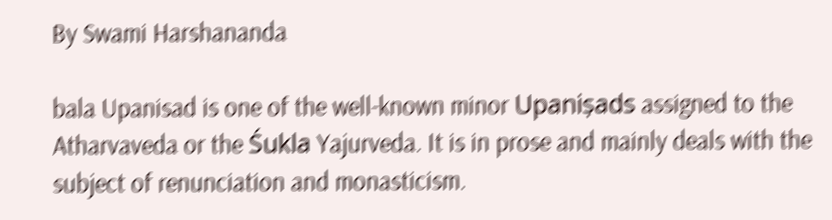By Swami Harshananda

bala Upanisad is one of the well-known minor Upaniṣads assigned to the Atharvaveda or the Śukla Yajurveda. It is in prose and mainly deals with the subject of renunciation and monasticism.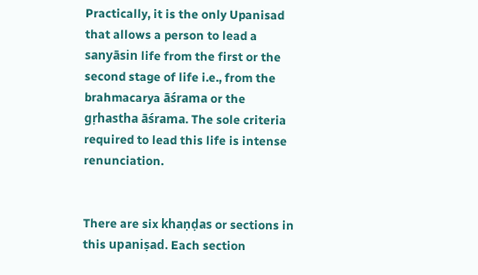Practically, it is the only Upanisad that allows a person to lead a sanyāsin life from the first or the second stage of life i.e., from the brahmacarya āśrama or the gṛhastha āśrama. The sole criteria required to lead this life is intense renunciation.


There are six khaṇḍas or sections in this upaniṣad. Each section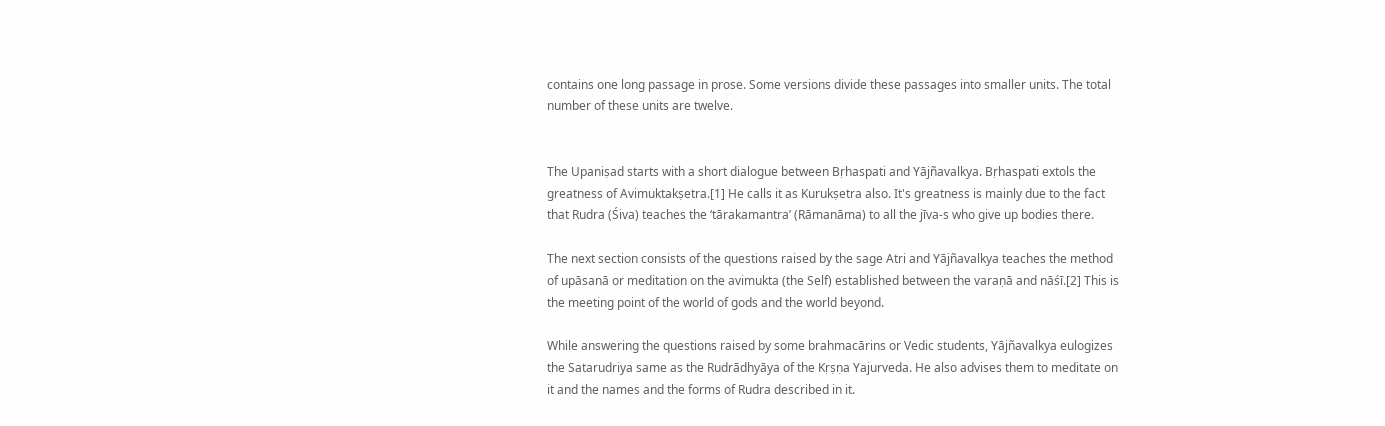contains one long passage in prose. Some versions divide these passages into smaller units. The total number of these units are twelve.


The Upaniṣad starts with a short dialogue between Bṛhaspati and Yājñavalkya. Bṛhaspati extols the greatness of Avimuktakṣetra.[1] He calls it as Kurukṣetra also. It's greatness is mainly due to the fact that Rudra (Śiva) teaches the ‘tārakamantra’ (Rāmanāma) to all the jīva-s who give up bodies there.

The next section consists of the questions raised by the sage Atri and Yājñavalkya teaches the method of upāsanā or meditation on the avimukta (the Self) established between the varaṇā and nāśī.[2] This is the meeting point of the world of gods and the world beyond.

While answering the questions raised by some brahmacārins or Vedic students, Yājñavalkya eulogizes the Satarudriya same as the Rudrādhyāya of the Kṛṣṇa Yajurveda. He also advises them to meditate on it and the names and the forms of Rudra described in it.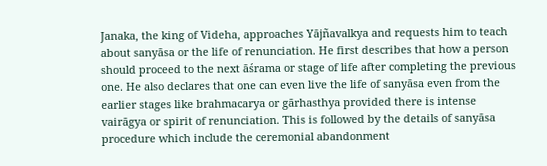Janaka, the king of Videha, approaches Yājñavalkya and requests him to teach about sanyāsa or the life of renunciation. He first describes that how a person should proceed to the next āśrama or stage of life after completing the previous one. He also declares that one can even live the life of sanyāsa even from the earlier stages like brahmacarya or gārhasthya provided there is intense vairāgya or spirit of renunciation. This is followed by the details of sanyāsa procedure which include the ceremonial abandonment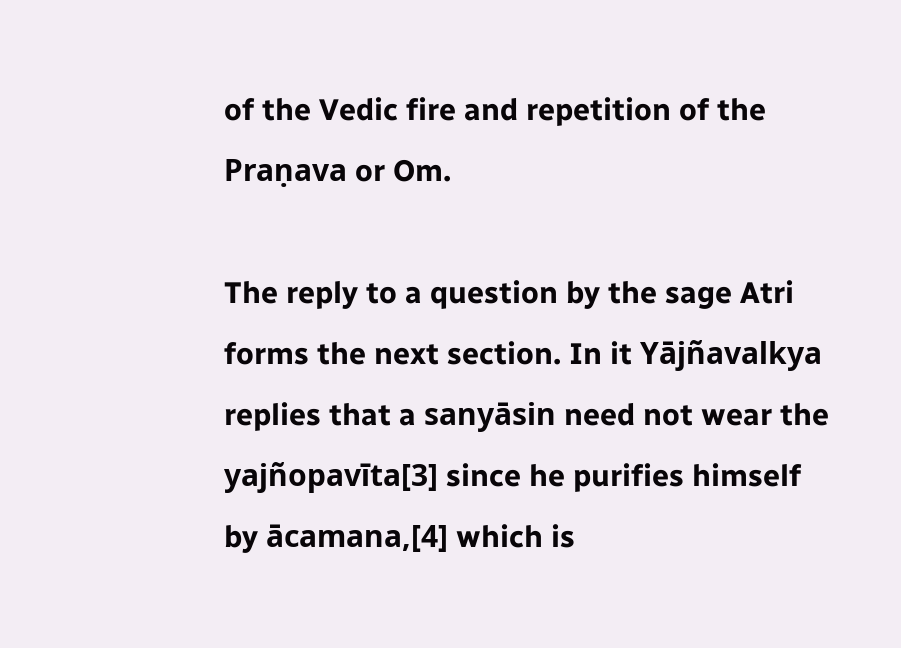of the Vedic fire and repetition of the Praṇava or Om.

The reply to a question by the sage Atri forms the next section. In it Yājñavalkya replies that a sanyāsin need not wear the yajñopavīta[3] since he purifies himself by ācamana,[4] which is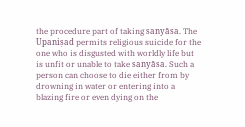the procedure part of taking sanyāsa. The Upaniṣad permits religious suicide for the one who is disgusted with worldly life but is unfit or unable to take sanyāsa. Such a person can choose to die either from by drowning in water or entering into a blazing fire or even dying on the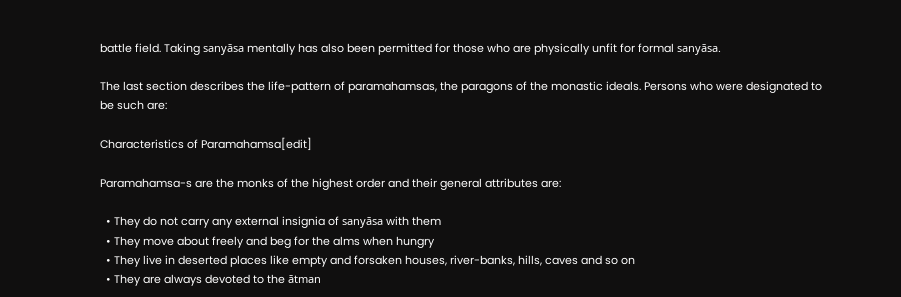battle field. Taking sanyāsa mentally has also been permitted for those who are physically unfit for formal sanyāsa.

The last section describes the life-pattern of paramahamsas, the paragons of the monastic ideals. Persons who were designated to be such are:

Characteristics of Paramahamsa[edit]

Paramahamsa-s are the monks of the highest order and their general attributes are:

  • They do not carry any external insignia of sanyāsa with them
  • They move about freely and beg for the alms when hungry
  • They live in deserted places like empty and forsaken houses, river-banks, hills, caves and so on
  • They are always devoted to the ātman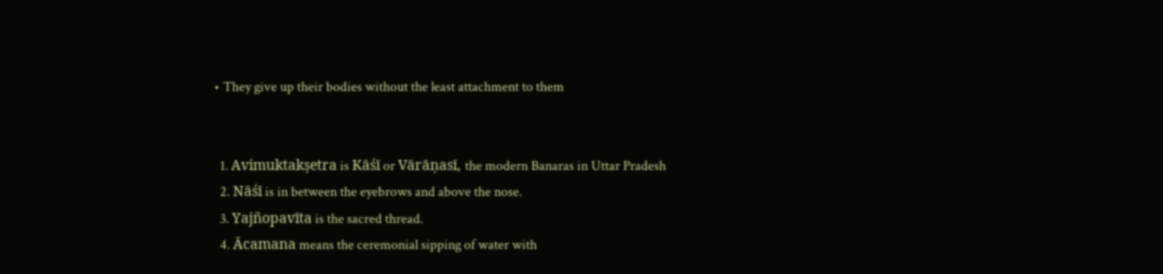• They give up their bodies without the least attachment to them


  1. Avimuktakṣetra is Kāśī or Vārāṇasī, the modern Banaras in Uttar Pradesh
  2. Nāśī is in between the eyebrows and above the nose.
  3. Yajñopavīta is the sacred thread.
  4. Ācamana means the ceremonial sipping of water with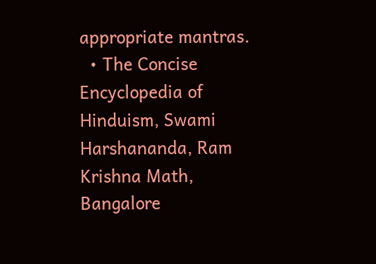appropriate mantras.
  • The Concise Encyclopedia of Hinduism, Swami Harshananda, Ram Krishna Math, Bangalore